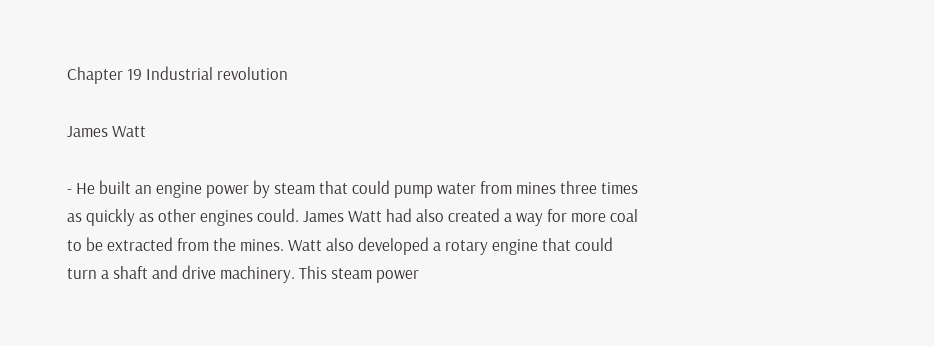Chapter 19 Industrial revolution

James Watt

- He built an engine power by steam that could pump water from mines three times as quickly as other engines could. James Watt had also created a way for more coal to be extracted from the mines. Watt also developed a rotary engine that could turn a shaft and drive machinery. This steam power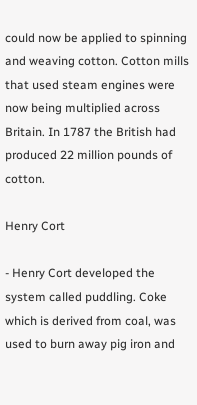could now be applied to spinning and weaving cotton. Cotton mills that used steam engines were now being multiplied across Britain. In 1787 the British had produced 22 million pounds of cotton.

Henry Cort

- Henry Cort developed the system called puddling. Coke which is derived from coal, was used to burn away pig iron and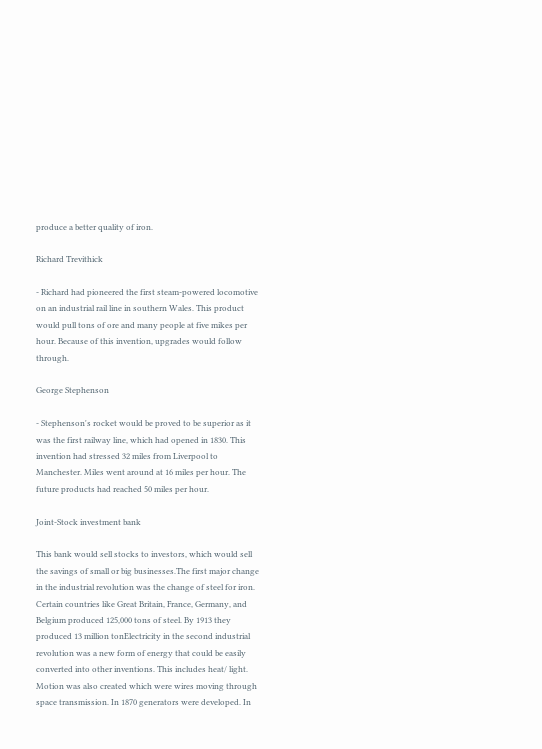produce a better quality of iron.

Richard Trevithick

- Richard had pioneered the first steam-powered locomotive on an industrial rail line in southern Wales. This product would pull tons of ore and many people at five mikes per hour. Because of this invention, upgrades would follow through.

George Stephenson

- Stephenson's rocket would be proved to be superior as it was the first railway line, which had opened in 1830. This invention had stressed 32 miles from Liverpool to Manchester. Miles went around at 16 miles per hour. The future products had reached 50 miles per hour.

Joint-Stock investment bank

This bank would sell stocks to investors, which would sell the savings of small or big businesses.The first major change in the industrial revolution was the change of steel for iron. Certain countries like Great Britain, France, Germany, and Belgium produced 125,000 tons of steel. By 1913 they produced 13 million tonElectricity in the second industrial revolution was a new form of energy that could be easily converted into other inventions. This includes heat/ light. Motion was also created which were wires moving through space transmission. In 1870 generators were developed. In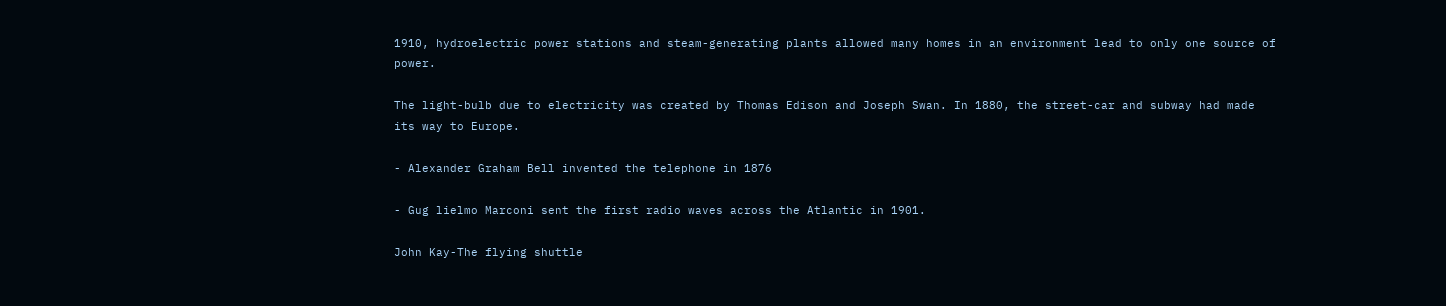1910, hydroelectric power stations and steam-generating plants allowed many homes in an environment lead to only one source of power.

The light-bulb due to electricity was created by Thomas Edison and Joseph Swan. In 1880, the street-car and subway had made its way to Europe.

- Alexander Graham Bell invented the telephone in 1876

- Gug lielmo Marconi sent the first radio waves across the Atlantic in 1901.

John Kay-The flying shuttle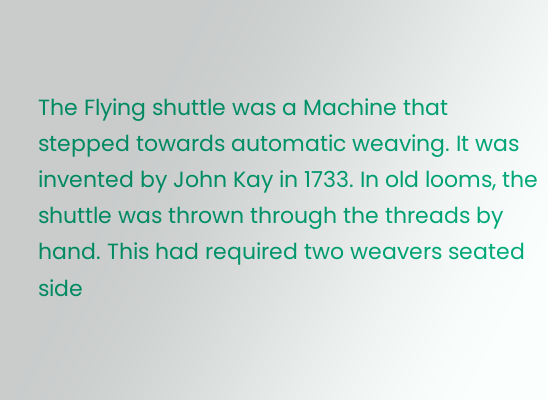The Flying shuttle was a Machine that stepped towards automatic weaving. It was invented by John Kay in 1733. In old looms, the shuttle was thrown through the threads by hand. This had required two weavers seated side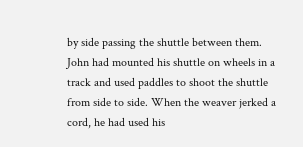by side passing the shuttle between them. John had mounted his shuttle on wheels in a track and used paddles to shoot the shuttle from side to side. When the weaver jerked a cord, he had used his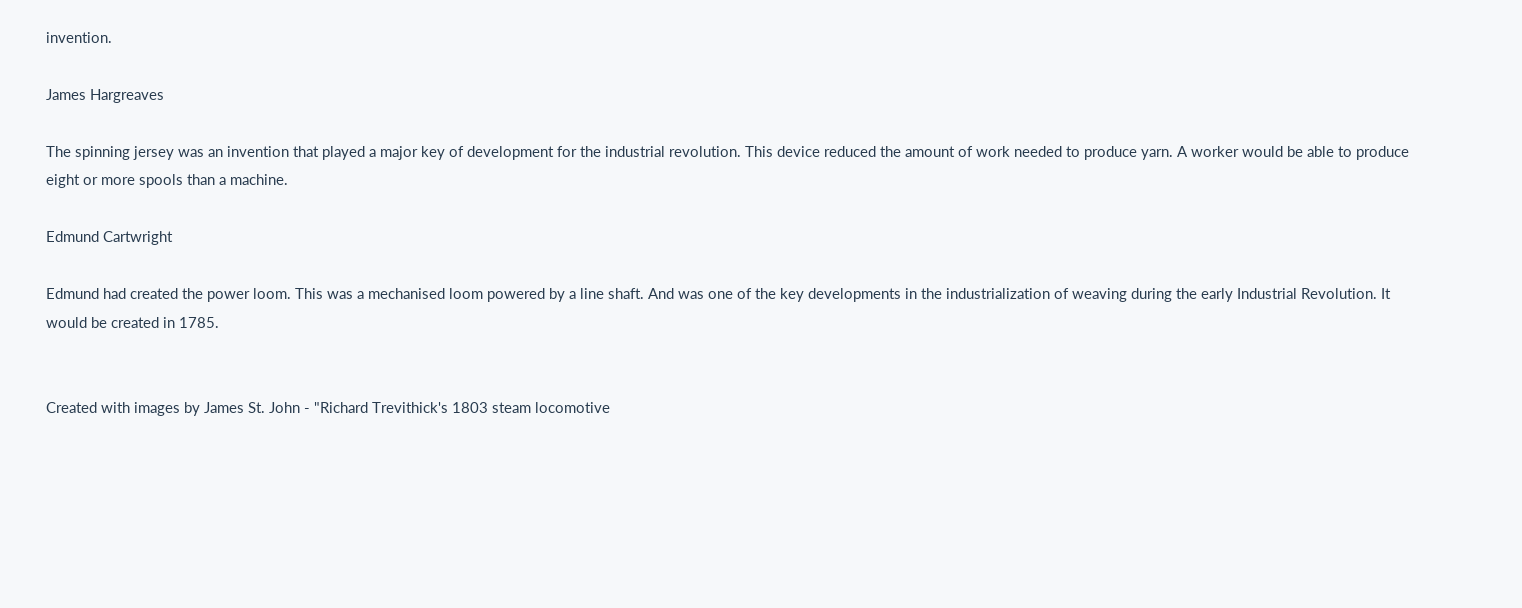invention.

James Hargreaves

The spinning jersey was an invention that played a major key of development for the industrial revolution. This device reduced the amount of work needed to produce yarn. A worker would be able to produce eight or more spools than a machine.

Edmund Cartwright

Edmund had created the power loom. This was a mechanised loom powered by a line shaft. And was one of the key developments in the industrialization of weaving during the early Industrial Revolution. It would be created in 1785.


Created with images by James St. John - "Richard Trevithick's 1803 steam locomotive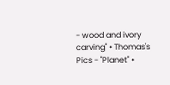- wood and ivory carving" • Thomas's Pics - "Planet" •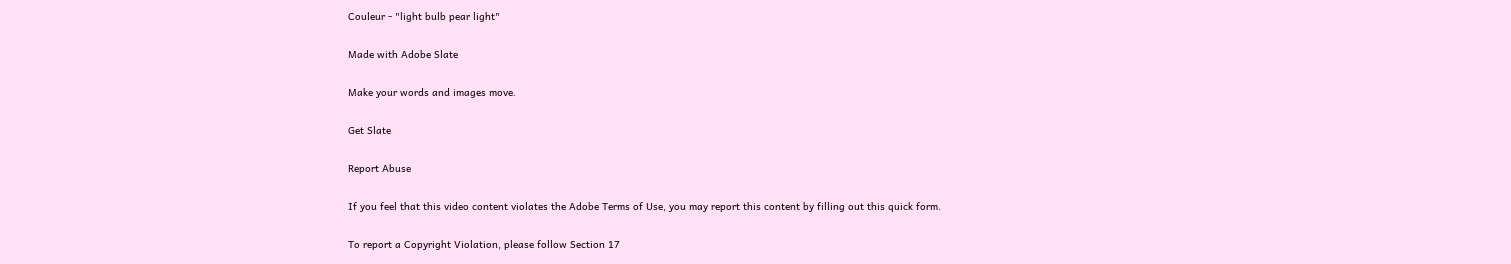Couleur - "light bulb pear light"

Made with Adobe Slate

Make your words and images move.

Get Slate

Report Abuse

If you feel that this video content violates the Adobe Terms of Use, you may report this content by filling out this quick form.

To report a Copyright Violation, please follow Section 17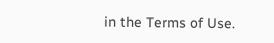in the Terms of Use.